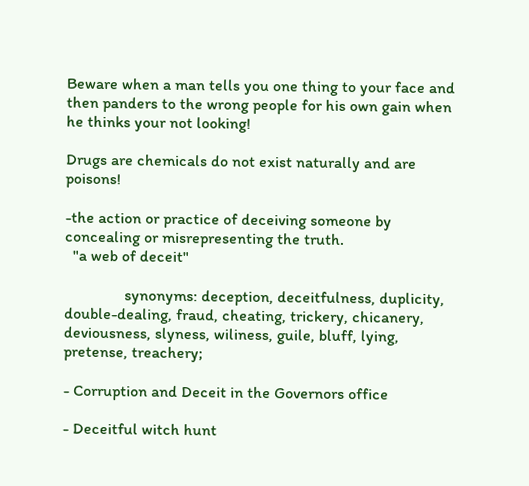Beware when a man tells you one thing to your face and then panders to the wrong people for his own gain when he thinks your not looking!

Drugs are chemicals do not exist naturally and are poisons!

-the action or practice of deceiving someone by concealing or misrepresenting the truth.
  "a web of deceit"

               synonyms: deception, deceitfulness, duplicity, double-dealing, fraud, cheating, trickery, chicanery, deviousness, slyness, wiliness, guile, bluff, lying, pretense, treachery;

- Corruption and Deceit in the Governors office

- Deceitful witch hunt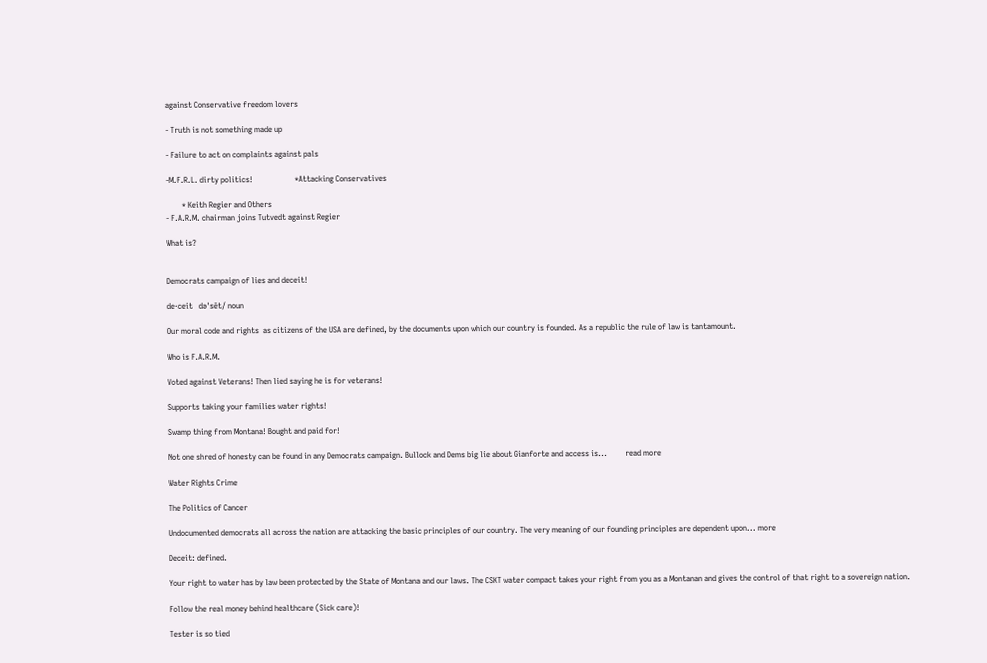against Conservative freedom lovers

- Truth is not something made up

- Failure to act on complaints against pals

-M.F.R.L. dirty politics!                     *Attacking Conservatives

        * Keith Regier and Others
- F.A.R.M. chairman joins Tutvedt against Regier

What is?


Democrats campaign of lies and deceit!

de·ceit   dəˈsēt/ noun

Our moral code and rights  as citizens of the USA are defined, by the documents upon which our country is founded. As a republic the rule of law is tantamount.

Who is F.A.R.M.

Voted against Veterans! Then lied saying he is for veterans!

Supports taking your families water rights!

Swamp thing from Montana! Bought and paid for!

Not one shred of honesty can be found in any Democrats campaign. Bullock and Dems big lie about Gianforte and access is...         read more

Water Rights Crime

The Politics of Cancer

Undocumented democrats all across the nation are attacking the basic principles of our country. The very meaning of our founding principles are dependent upon... more

Deceit: defined.

Your right to water has by law been protected by the State of Montana and our laws. The CSKT water compact takes your right from you as a Montanan and gives the control of that right to a sovereign nation.

Follow the real money behind healthcare (Sick care)!

Tester is so tied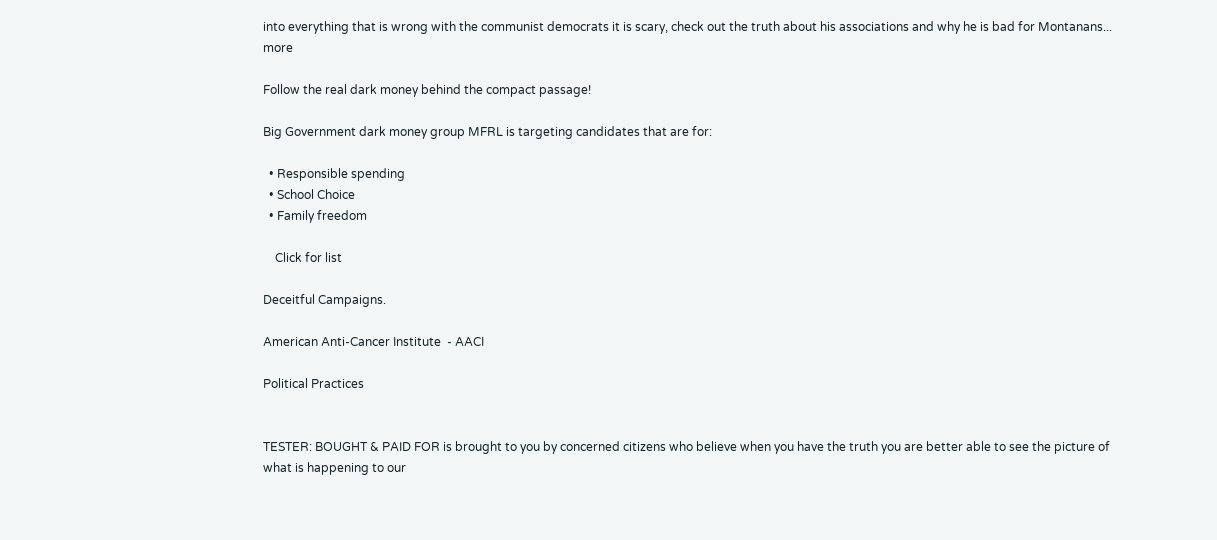into everything that is wrong with the communist democrats it is scary, check out the truth about his associations and why he is bad for Montanans... more

Follow the real dark money behind the compact passage!

Big Government dark money group MFRL is targeting candidates that are for:

  • Responsible spending
  • School Choice
  • Family freedom

    Click for list

Deceitful Campaigns.

American Anti-Cancer Institute  - AACI

Political Practices


TESTER: BOUGHT & PAID FOR is brought to you by concerned citizens who believe when you have the truth you are better able to see the picture of what is happening to our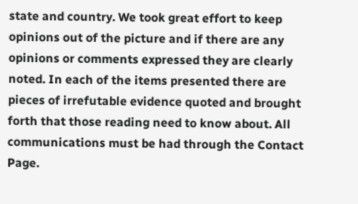state and country. We took great effort to keep opinions out of the picture and if there are any opinions or comments expressed they are clearly noted. In each of the items presented there are pieces of irrefutable evidence quoted and brought forth that those reading need to know about. All communications must be had through the Contact Page.